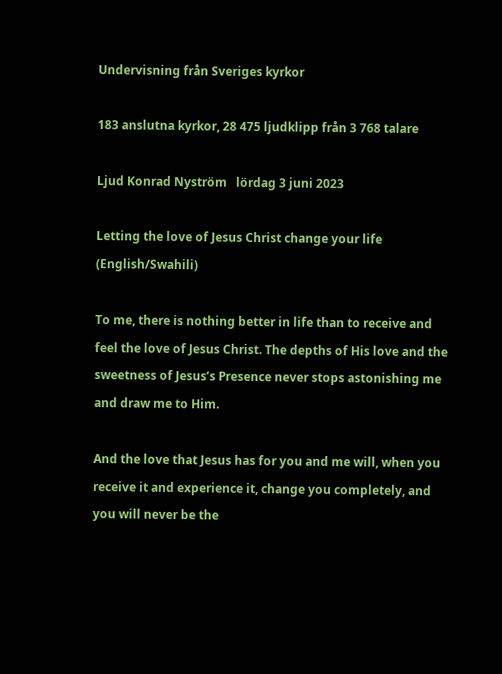Undervisning från Sveriges kyrkor

183 anslutna kyrkor, 28 475 ljudklipp från 3 768 talare

Ljud Konrad Nyström   lördag 3 juni 2023

Letting the love of Jesus Christ change your life (English/Swahili)

To me, there is nothing better in life than to receive and feel the love of Jesus Christ. The depths of His love and the sweetness of Jesus’s Presence never stops astonishing me and draw me to Him.

And the love that Jesus has for you and me will, when you receive it and experience it, change you completely, and you will never be the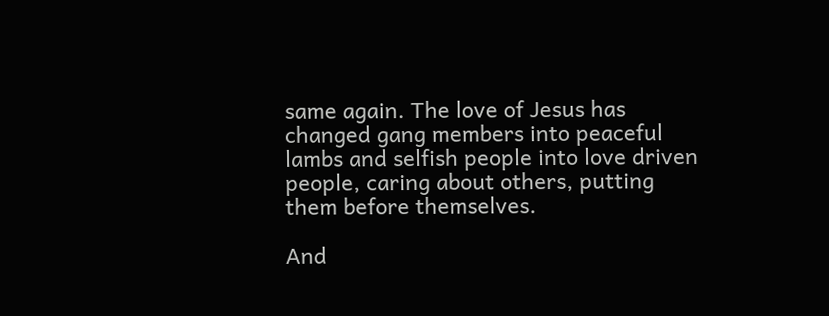same again. The love of Jesus has changed gang members into peaceful lambs and selfish people into love driven people, caring about others, putting them before themselves.

And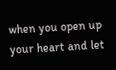when you open up your heart and let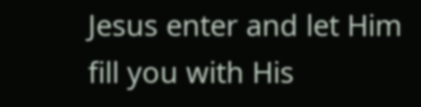Jesus enter and let Him fill you with His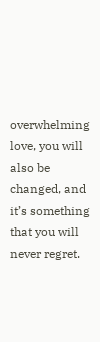overwhelming love, you will also be changed, and it’s something that you will never regret.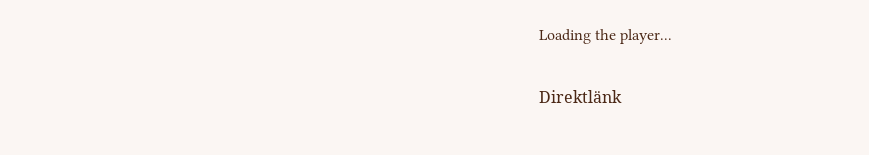Loading the player...

Direktlänk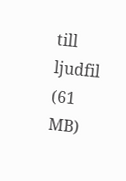till ljudfil (61 MB)